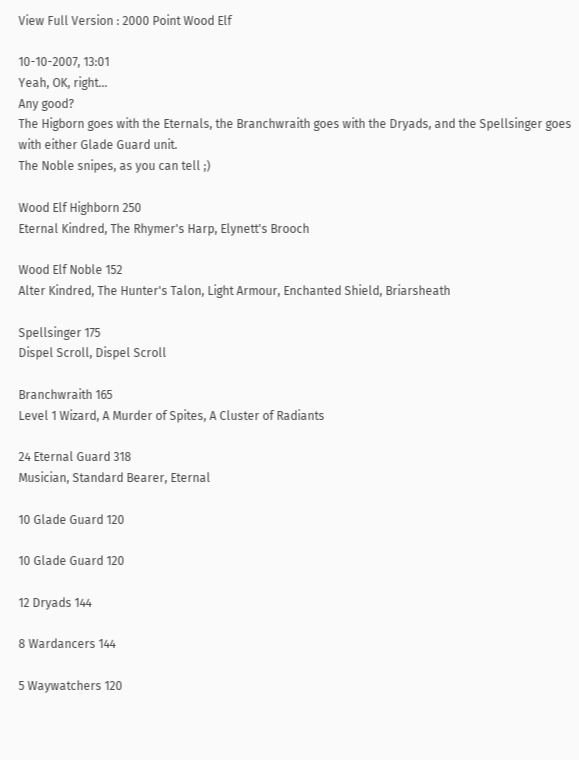View Full Version : 2000 Point Wood Elf

10-10-2007, 13:01
Yeah, OK, right...
Any good?
The Higborn goes with the Eternals, the Branchwraith goes with the Dryads, and the Spellsinger goes with either Glade Guard unit.
The Noble snipes, as you can tell ;)

Wood Elf Highborn 250
Eternal Kindred, The Rhymer's Harp, Elynett's Brooch

Wood Elf Noble 152
Alter Kindred, The Hunter's Talon, Light Armour, Enchanted Shield, Briarsheath

Spellsinger 175
Dispel Scroll, Dispel Scroll

Branchwraith 165
Level 1 Wizard, A Murder of Spites, A Cluster of Radiants

24 Eternal Guard 318
Musician, Standard Bearer, Eternal

10 Glade Guard 120

10 Glade Guard 120

12 Dryads 144

8 Wardancers 144

5 Waywatchers 120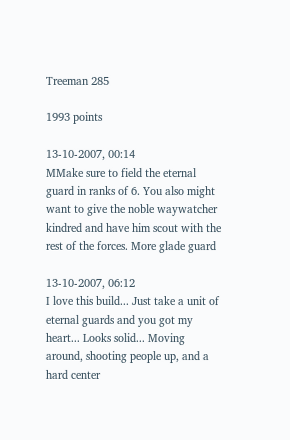Treeman 285

1993 points

13-10-2007, 00:14
MMake sure to field the eternal guard in ranks of 6. You also might want to give the noble waywatcher kindred and have him scout with the rest of the forces. More glade guard

13-10-2007, 06:12
I love this build... Just take a unit of eternal guards and you got my heart... Looks solid... Moving around, shooting people up, and a hard center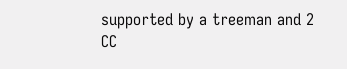supported by a treeman and 2 CC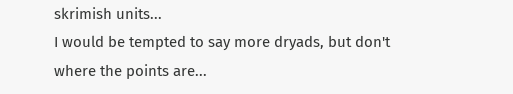skrimish units...
I would be tempted to say more dryads, but don't where the points are...